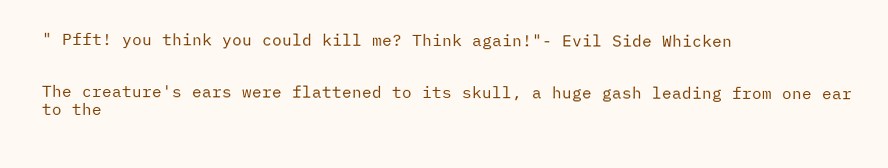" Pfft! you think you could kill me? Think again!"- Evil Side Whicken


The creature's ears were flattened to its skull, a huge gash leading from one ear to the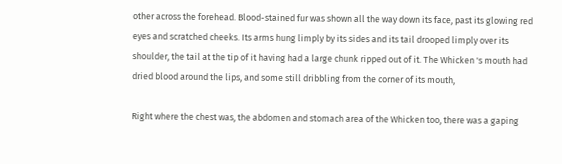other across the forehead. Blood-stained fur was shown all the way down its face, past its glowing red eyes and scratched cheeks. Its arms hung limply by its sides and its tail drooped limply over its shoulder, the tail at the tip of it having had a large chunk ripped out of it. The Whicken 's mouth had dried blood around the lips, and some still dribbling from the corner of its mouth,

Right where the chest was, the abdomen and stomach area of the Whicken too, there was a gaping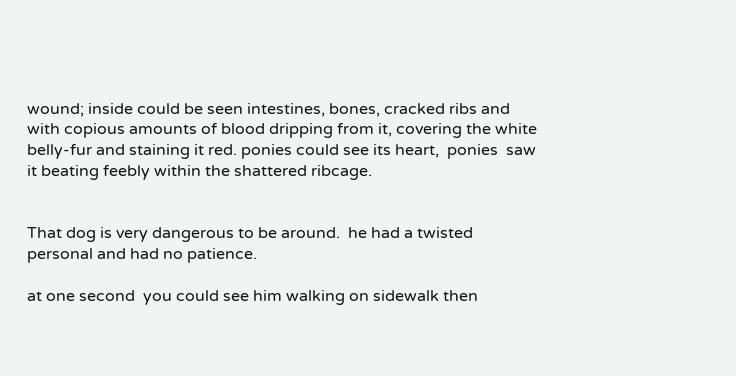wound; inside could be seen intestines, bones, cracked ribs and with copious amounts of blood dripping from it, covering the white belly-fur and staining it red. ponies could see its heart,  ponies  saw it beating feebly within the shattered ribcage.


That dog is very dangerous to be around.  he had a twisted personal and had no patience.

at one second  you could see him walking on sidewalk then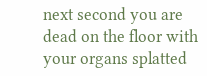next second you are dead on the floor with your organs splatted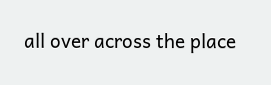all over across the place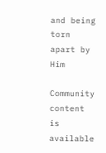and being torn apart by Him

Community content is available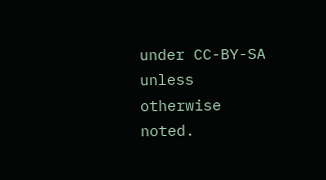under CC-BY-SA unless otherwise noted.